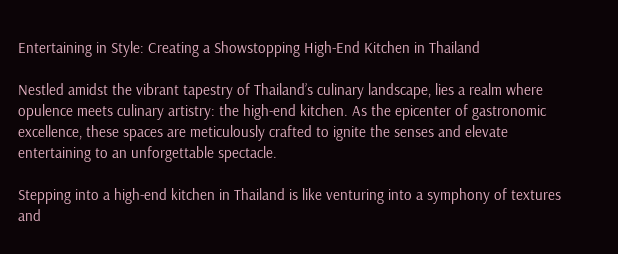Entertaining in Style: Creating a Showstopping High-End Kitchen in Thailand

Nestled amidst the vibrant tapestry of Thailand’s culinary landscape, lies a realm where opulence meets culinary artistry: the high-end kitchen. As the epicenter of gastronomic excellence, these spaces are meticulously crafted to ignite the senses and elevate entertaining to an unforgettable spectacle.

Stepping into a high-end kitchen in Thailand is like venturing into a symphony of textures and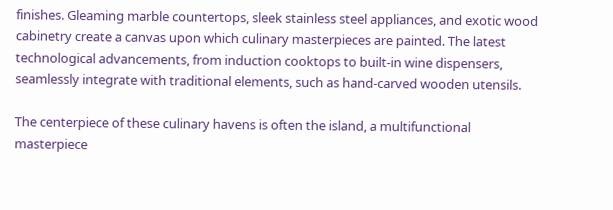finishes. Gleaming marble countertops, sleek stainless steel appliances, and exotic wood cabinetry create a canvas upon which culinary masterpieces are painted. The latest technological advancements, from induction cooktops to built-in wine dispensers, seamlessly integrate with traditional elements, such as hand-carved wooden utensils.

The centerpiece of these culinary havens is often the island, a multifunctional masterpiece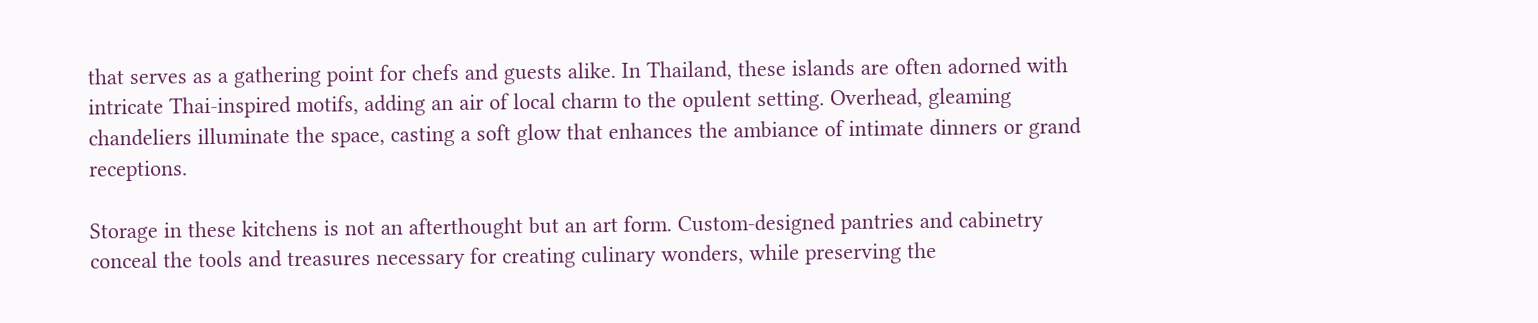that serves as a gathering point for chefs and guests alike. In Thailand, these islands are often adorned with intricate Thai-inspired motifs, adding an air of local charm to the opulent setting. Overhead, gleaming chandeliers illuminate the space, casting a soft glow that enhances the ambiance of intimate dinners or grand receptions.

Storage in these kitchens is not an afterthought but an art form. Custom-designed pantries and cabinetry conceal the tools and treasures necessary for creating culinary wonders, while preserving the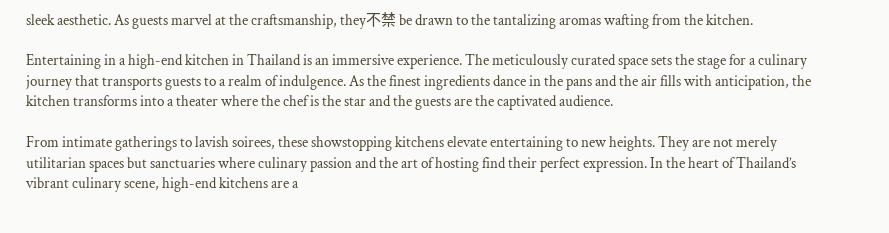sleek aesthetic. As guests marvel at the craftsmanship, they不禁 be drawn to the tantalizing aromas wafting from the kitchen.

Entertaining in a high-end kitchen in Thailand is an immersive experience. The meticulously curated space sets the stage for a culinary journey that transports guests to a realm of indulgence. As the finest ingredients dance in the pans and the air fills with anticipation, the kitchen transforms into a theater where the chef is the star and the guests are the captivated audience.

From intimate gatherings to lavish soirees, these showstopping kitchens elevate entertaining to new heights. They are not merely utilitarian spaces but sanctuaries where culinary passion and the art of hosting find their perfect expression. In the heart of Thailand’s vibrant culinary scene, high-end kitchens are a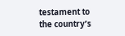testament to the country’s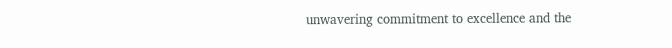unwavering commitment to excellence and the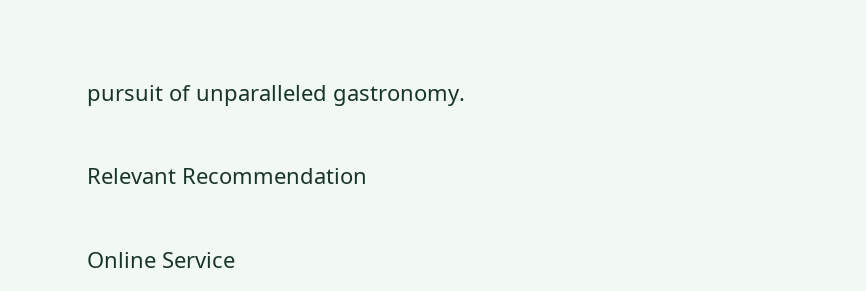pursuit of unparalleled gastronomy.

Relevant Recommendation

Online Service